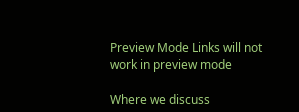Preview Mode Links will not work in preview mode

Where we discuss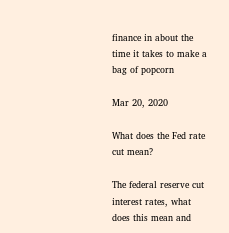finance in about the time it takes to make a bag of popcorn

Mar 20, 2020

What does the Fed rate cut mean?

The federal reserve cut interest rates, what does this mean and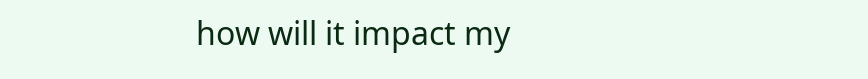how will it impact my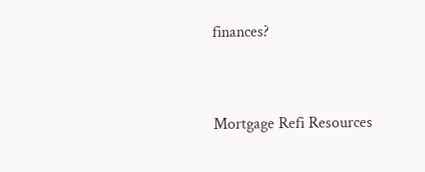finances?


Mortgage Refi Resources